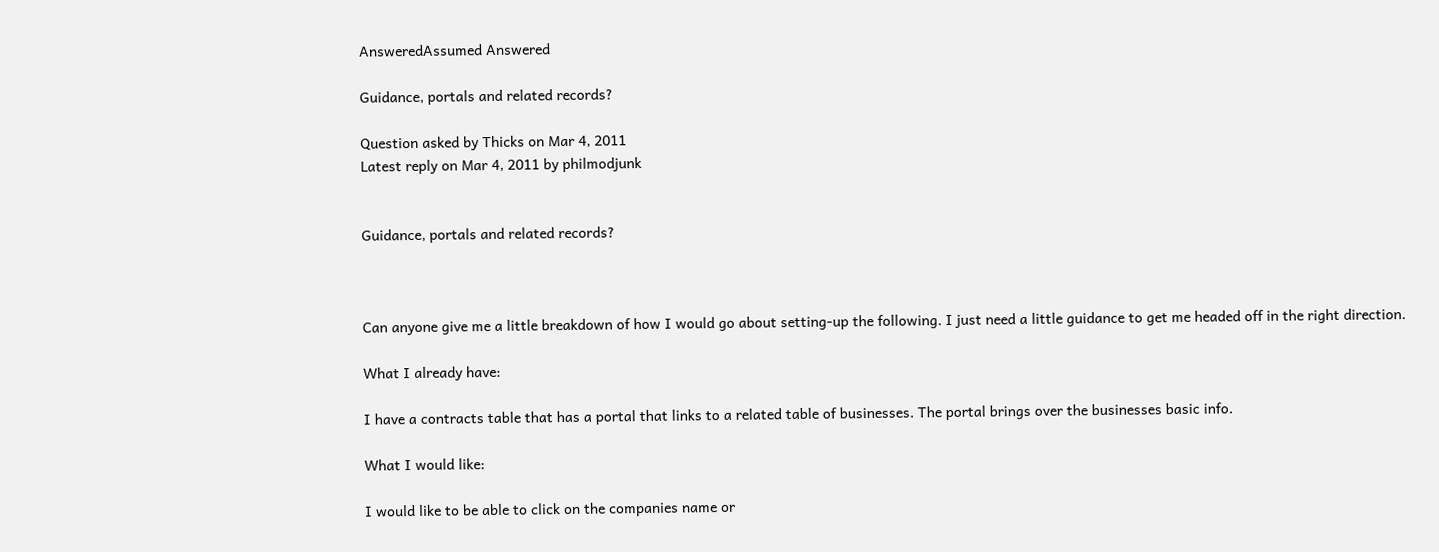AnsweredAssumed Answered

Guidance, portals and related records?

Question asked by Thicks on Mar 4, 2011
Latest reply on Mar 4, 2011 by philmodjunk


Guidance, portals and related records?



Can anyone give me a little breakdown of how I would go about setting-up the following. I just need a little guidance to get me headed off in the right direction.

What I already have:

I have a contracts table that has a portal that links to a related table of businesses. The portal brings over the businesses basic info.

What I would like:

I would like to be able to click on the companies name or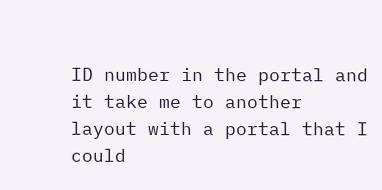ID number in the portal and it take me to another layout with a portal that I could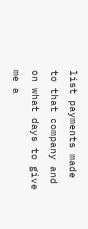list payments made to that company and on what days to give me a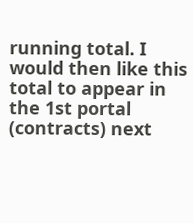running total. I would then like this total to appear in the 1st portal (contracts) next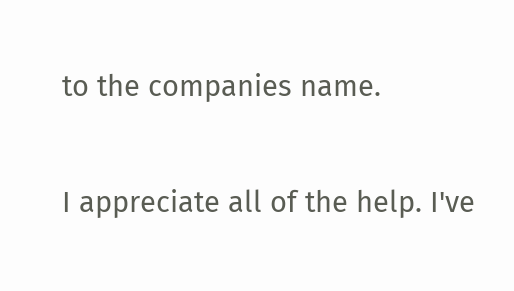to the companies name.

I appreciate all of the help. I've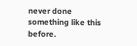never done something like this before.